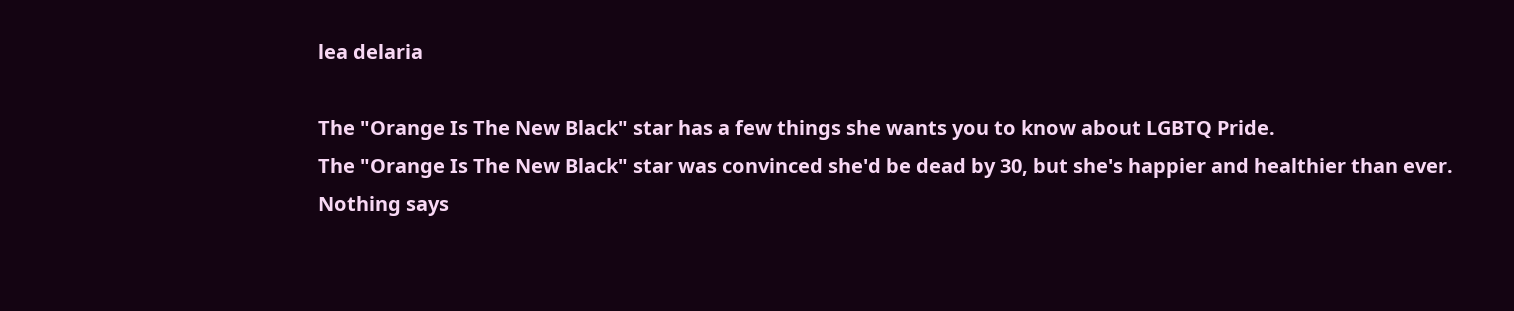lea delaria

The "Orange Is The New Black" star has a few things she wants you to know about LGBTQ Pride.
The "Orange Is The New Black" star was convinced she'd be dead by 30, but she's happier and healthier than ever.
Nothing says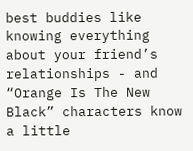best buddies like knowing everything about your friend’s relationships - and “Orange Is The New Black” characters know a little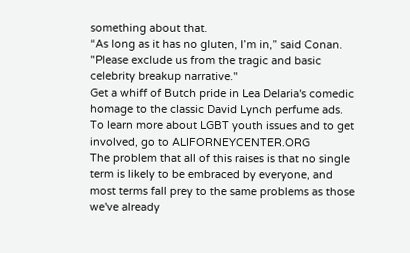something about that.
“As long as it has no gluten, I’m in,” said Conan.
"Please exclude us from the tragic and basic celebrity breakup narrative."
Get a whiff of Butch pride in Lea Delaria's comedic homage to the classic David Lynch perfume ads. To learn more about LGBT youth issues and to get involved, go to ALIFORNEYCENTER.ORG
The problem that all of this raises is that no single term is likely to be embraced by everyone, and most terms fall prey to the same problems as those we've already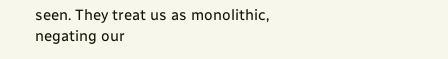seen. They treat us as monolithic, negating our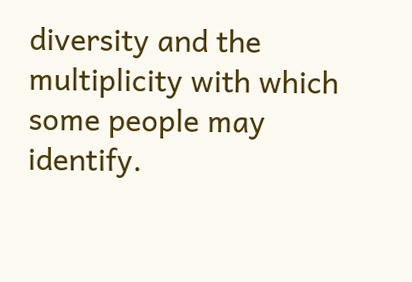diversity and the multiplicity with which some people may identify.